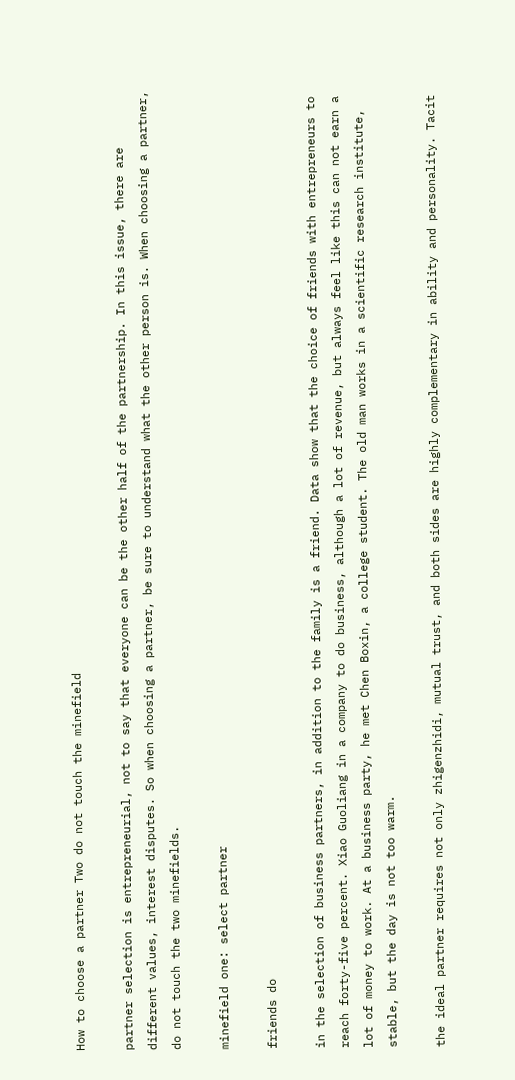How to choose a partner Two do not touch the minefield

partner selection is entrepreneurial, not to say that everyone can be the other half of the partnership. In this issue, there are different values, interest disputes. So when choosing a partner, be sure to understand what the other person is. When choosing a partner, do not touch the two minefields.

minefield one: select partner

friends do

in the selection of business partners, in addition to the family is a friend. Data show that the choice of friends with entrepreneurs to reach forty-five percent. Xiao Guoliang in a company to do business, although a lot of revenue, but always feel like this can not earn a lot of money to work. At a business party, he met Chen Boxin, a college student. The old man works in a scientific research institute, stable, but the day is not too warm.

the ideal partner requires not only zhigenzhidi, mutual trust, and both sides are highly complementary in ability and personality. Tacit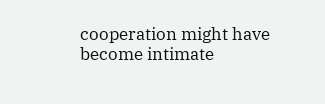cooperation might have become intimate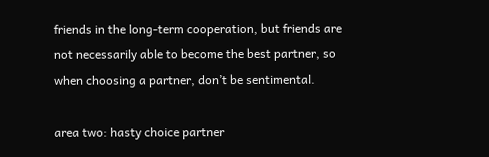friends in the long-term cooperation, but friends are not necessarily able to become the best partner, so when choosing a partner, don’t be sentimental.

area two: hasty choice partner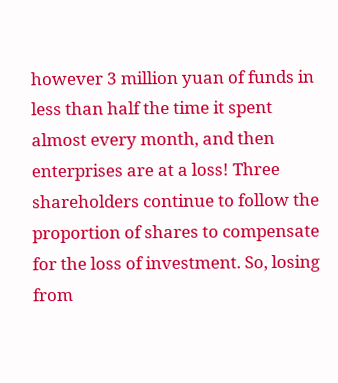however 3 million yuan of funds in less than half the time it spent almost every month, and then enterprises are at a loss! Three shareholders continue to follow the proportion of shares to compensate for the loss of investment. So, losing from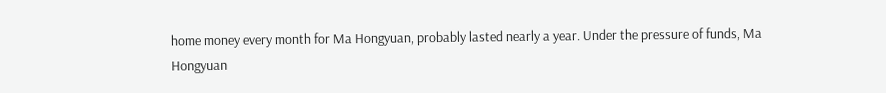home money every month for Ma Hongyuan, probably lasted nearly a year. Under the pressure of funds, Ma Hongyuan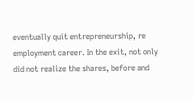eventually quit entrepreneurship, re employment career. In the exit, not only did not realize the shares, before and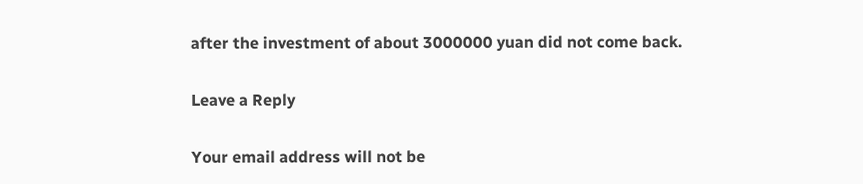after the investment of about 3000000 yuan did not come back.

Leave a Reply

Your email address will not be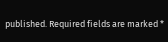published. Required fields are marked *